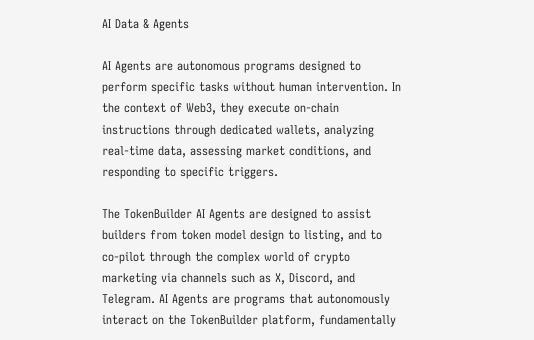AI Data & Agents

AI Agents are autonomous programs designed to perform specific tasks without human intervention. In the context of Web3, they execute on-chain instructions through dedicated wallets, analyzing real-time data, assessing market conditions, and responding to specific triggers.

The TokenBuilder AI Agents are designed to assist builders from token model design to listing, and to co-pilot through the complex world of crypto marketing via channels such as X, Discord, and Telegram. AI Agents are programs that autonomously interact on the TokenBuilder platform, fundamentally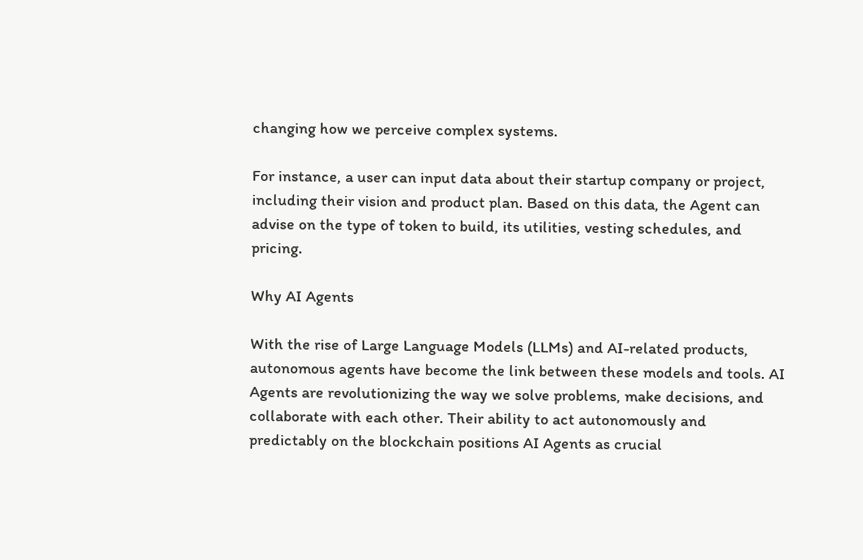changing how we perceive complex systems.

For instance, a user can input data about their startup company or project, including their vision and product plan. Based on this data, the Agent can advise on the type of token to build, its utilities, vesting schedules, and pricing.

Why AI Agents

With the rise of Large Language Models (LLMs) and AI-related products, autonomous agents have become the link between these models and tools. AI Agents are revolutionizing the way we solve problems, make decisions, and collaborate with each other. Their ability to act autonomously and predictably on the blockchain positions AI Agents as crucial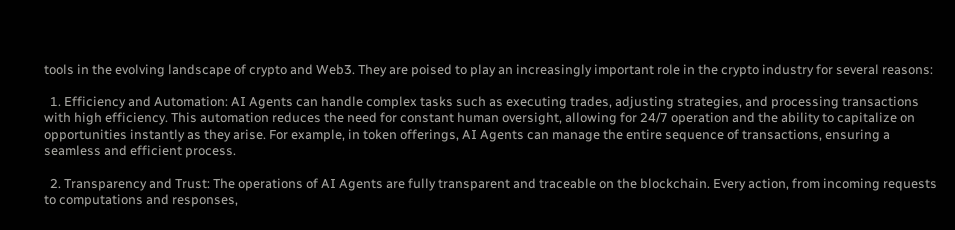tools in the evolving landscape of crypto and Web3. They are poised to play an increasingly important role in the crypto industry for several reasons:

  1. Efficiency and Automation: AI Agents can handle complex tasks such as executing trades, adjusting strategies, and processing transactions with high efficiency. This automation reduces the need for constant human oversight, allowing for 24/7 operation and the ability to capitalize on opportunities instantly as they arise. For example, in token offerings, AI Agents can manage the entire sequence of transactions, ensuring a seamless and efficient process.

  2. Transparency and Trust: The operations of AI Agents are fully transparent and traceable on the blockchain. Every action, from incoming requests to computations and responses,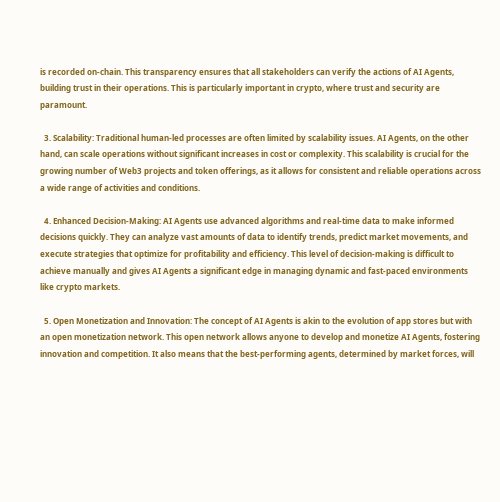is recorded on-chain. This transparency ensures that all stakeholders can verify the actions of AI Agents, building trust in their operations. This is particularly important in crypto, where trust and security are paramount.

  3. Scalability: Traditional human-led processes are often limited by scalability issues. AI Agents, on the other hand, can scale operations without significant increases in cost or complexity. This scalability is crucial for the growing number of Web3 projects and token offerings, as it allows for consistent and reliable operations across a wide range of activities and conditions.

  4. Enhanced Decision-Making: AI Agents use advanced algorithms and real-time data to make informed decisions quickly. They can analyze vast amounts of data to identify trends, predict market movements, and execute strategies that optimize for profitability and efficiency. This level of decision-making is difficult to achieve manually and gives AI Agents a significant edge in managing dynamic and fast-paced environments like crypto markets.

  5. Open Monetization and Innovation: The concept of AI Agents is akin to the evolution of app stores but with an open monetization network. This open network allows anyone to develop and monetize AI Agents, fostering innovation and competition. It also means that the best-performing agents, determined by market forces, will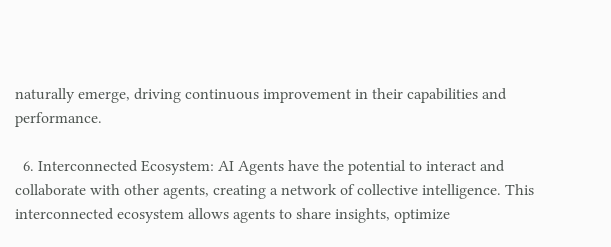naturally emerge, driving continuous improvement in their capabilities and performance.

  6. Interconnected Ecosystem: AI Agents have the potential to interact and collaborate with other agents, creating a network of collective intelligence. This interconnected ecosystem allows agents to share insights, optimize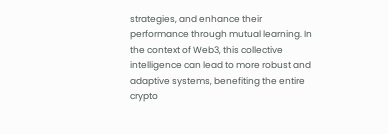strategies, and enhance their performance through mutual learning. In the context of Web3, this collective intelligence can lead to more robust and adaptive systems, benefiting the entire crypto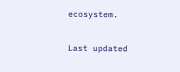ecosystem.

Last updated